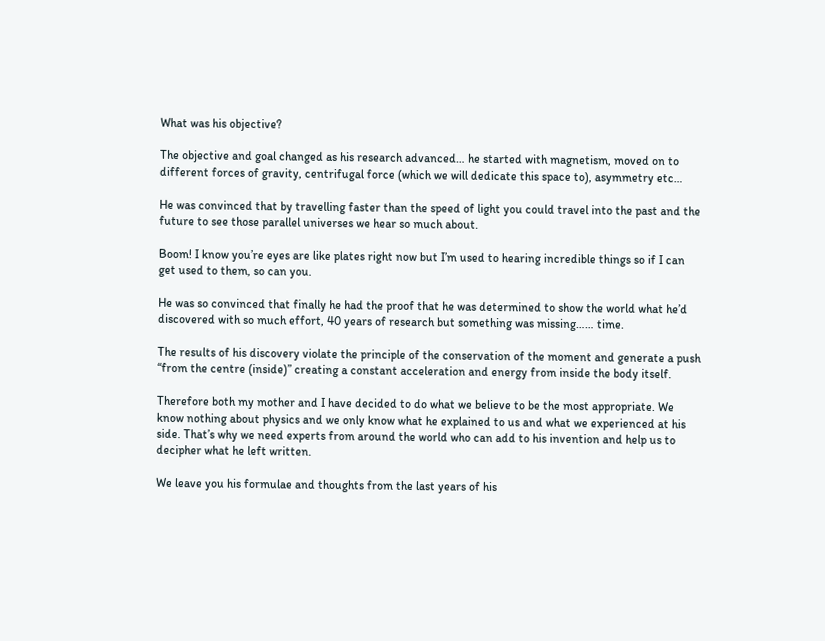What was his objective?

The objective and goal changed as his research advanced… he started with magnetism, moved on to different forces of gravity, centrifugal force (which we will dedicate this space to), asymmetry etc…

He was convinced that by travelling faster than the speed of light you could travel into the past and the future to see those parallel universes we hear so much about.

Boom! I know you’re eyes are like plates right now but I’m used to hearing incredible things so if I can get used to them, so can you.

He was so convinced that finally he had the proof that he was determined to show the world what he’d discovered with so much effort, 40 years of research but something was missing…… time.

The results of his discovery violate the principle of the conservation of the moment and generate a push “from the centre (inside)” creating a constant acceleration and energy from inside the body itself.

Therefore both my mother and I have decided to do what we believe to be the most appropriate. We know nothing about physics and we only know what he explained to us and what we experienced at his side. That’s why we need experts from around the world who can add to his invention and help us to decipher what he left written.

We leave you his formulae and thoughts from the last years of his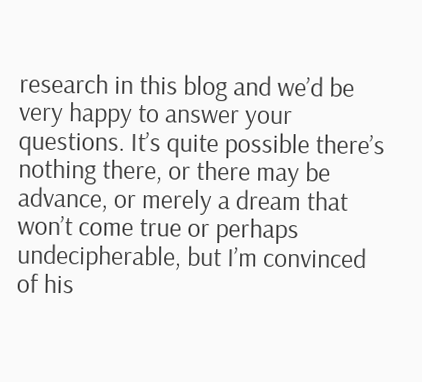research in this blog and we’d be very happy to answer your questions. It’s quite possible there’s nothing there, or there may be advance, or merely a dream that won’t come true or perhaps undecipherable, but I’m convinced of his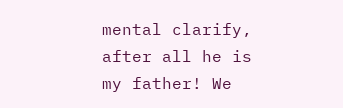mental clarify, after all he is my father! We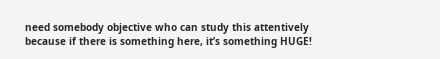need somebody objective who can study this attentively because if there is something here, it’s something HUGE!